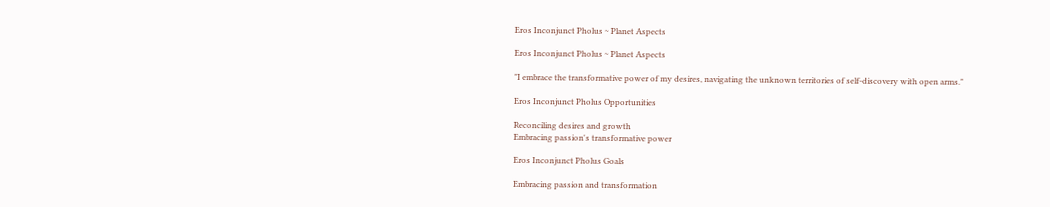Eros Inconjunct Pholus ~ Planet Aspects

Eros Inconjunct Pholus ~ Planet Aspects

"I embrace the transformative power of my desires, navigating the unknown territories of self-discovery with open arms."

Eros Inconjunct Pholus Opportunities

Reconciling desires and growth
Embracing passion's transformative power

Eros Inconjunct Pholus Goals

Embracing passion and transformation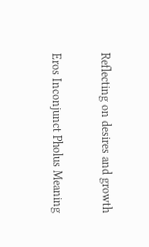Reflecting on desires and growth

Eros Inconjunct Pholus Meaning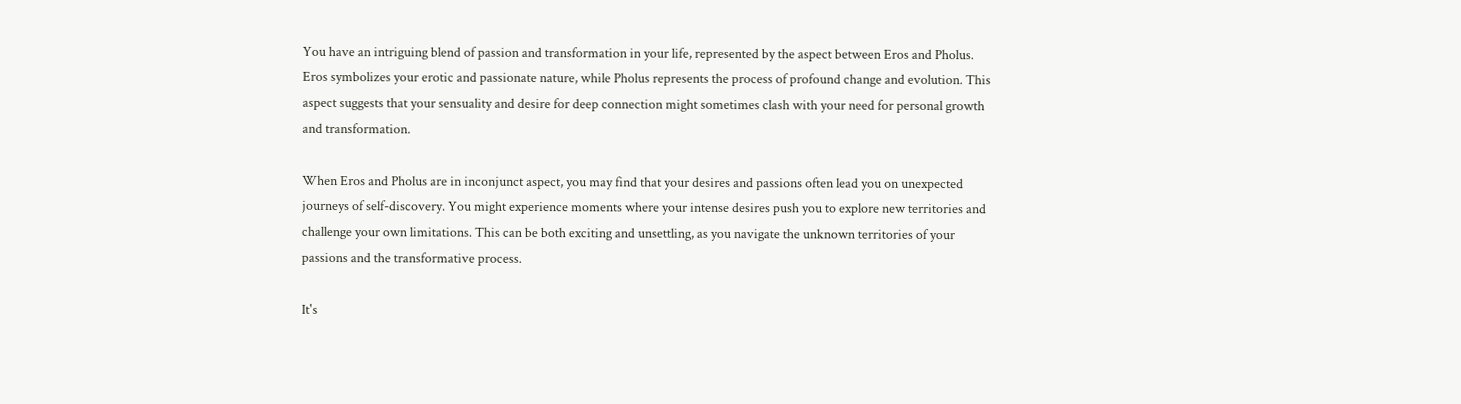You have an intriguing blend of passion and transformation in your life, represented by the aspect between Eros and Pholus. Eros symbolizes your erotic and passionate nature, while Pholus represents the process of profound change and evolution. This aspect suggests that your sensuality and desire for deep connection might sometimes clash with your need for personal growth and transformation.

When Eros and Pholus are in inconjunct aspect, you may find that your desires and passions often lead you on unexpected journeys of self-discovery. You might experience moments where your intense desires push you to explore new territories and challenge your own limitations. This can be both exciting and unsettling, as you navigate the unknown territories of your passions and the transformative process.

It's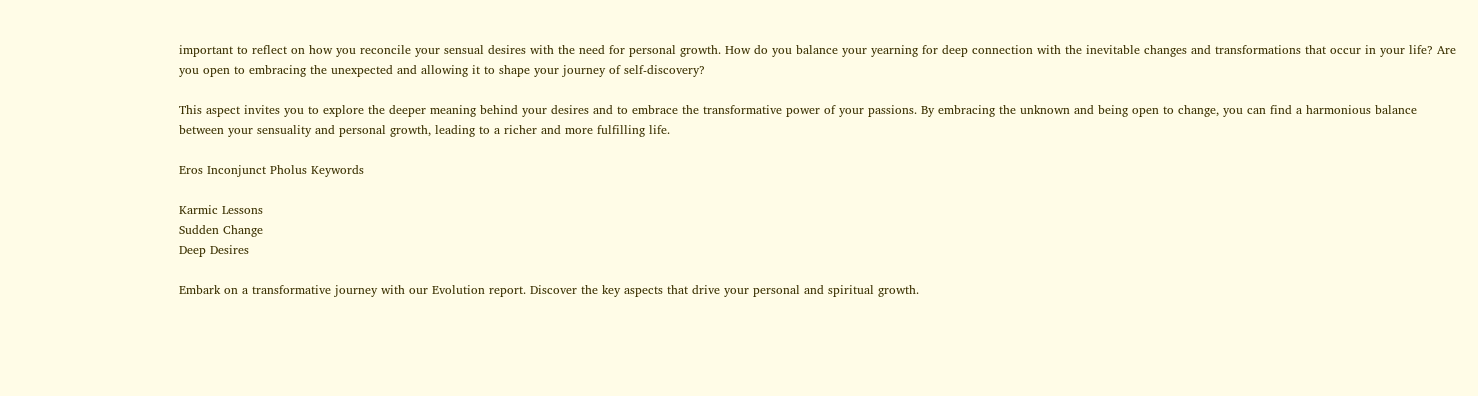important to reflect on how you reconcile your sensual desires with the need for personal growth. How do you balance your yearning for deep connection with the inevitable changes and transformations that occur in your life? Are you open to embracing the unexpected and allowing it to shape your journey of self-discovery?

This aspect invites you to explore the deeper meaning behind your desires and to embrace the transformative power of your passions. By embracing the unknown and being open to change, you can find a harmonious balance between your sensuality and personal growth, leading to a richer and more fulfilling life.

Eros Inconjunct Pholus Keywords

Karmic Lessons
Sudden Change
Deep Desires

Embark on a transformative journey with our Evolution report. Discover the key aspects that drive your personal and spiritual growth.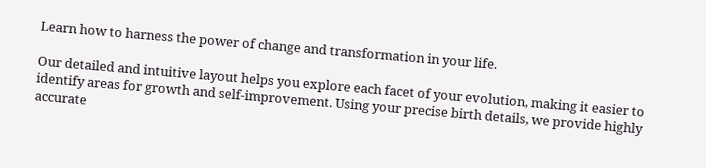Learn how to harness the power of change and transformation in your life.

Our detailed and intuitive layout helps you explore each facet of your evolution, making it easier to identify areas for growth and self-improvement. Using your precise birth details, we provide highly accurate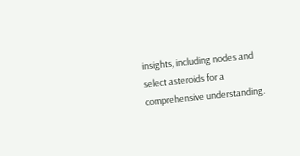insights, including nodes and select asteroids for a comprehensive understanding.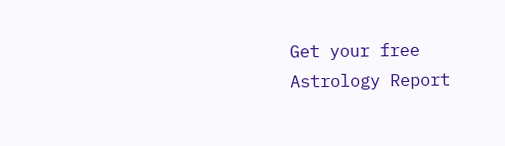Get your free Astrology Report